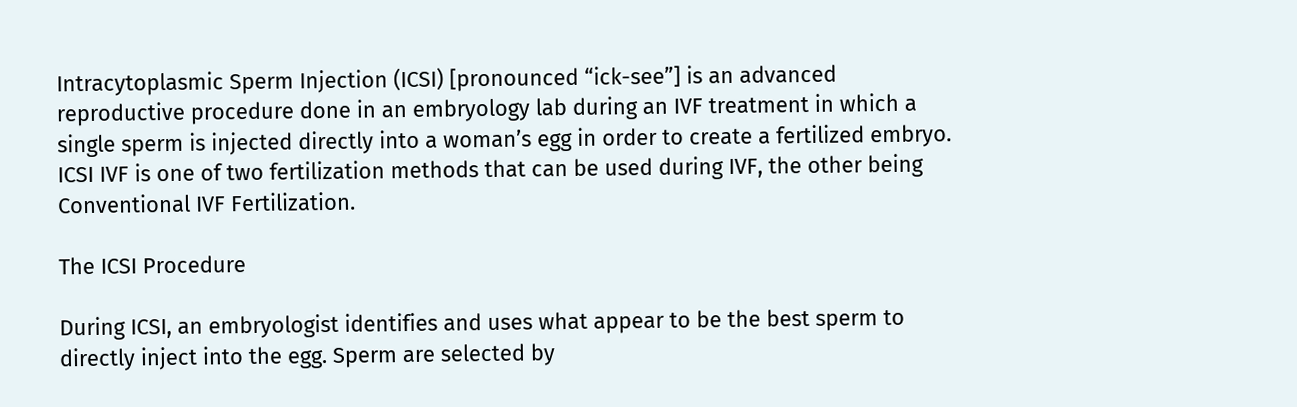Intracytoplasmic Sperm Injection (ICSI) [pronounced “ick-see”] is an advanced reproductive procedure done in an embryology lab during an IVF treatment in which a single sperm is injected directly into a woman’s egg in order to create a fertilized embryo.  ICSI IVF is one of two fertilization methods that can be used during IVF, the other being Conventional IVF Fertilization.

The ICSI Procedure

During ICSI, an embryologist identifies and uses what appear to be the best sperm to directly inject into the egg. Sperm are selected by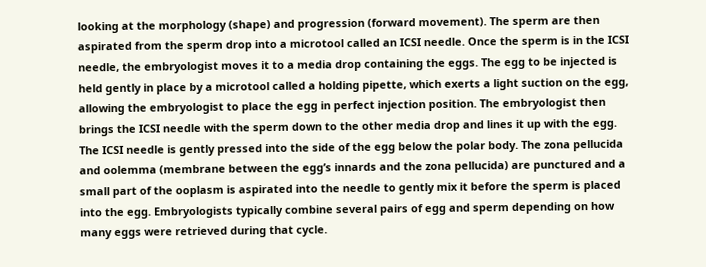looking at the morphology (shape) and progression (forward movement). The sperm are then aspirated from the sperm drop into a microtool called an ICSI needle. Once the sperm is in the ICSI needle, the embryologist moves it to a media drop containing the eggs. The egg to be injected is held gently in place by a microtool called a holding pipette, which exerts a light suction on the egg, allowing the embryologist to place the egg in perfect injection position. The embryologist then brings the ICSI needle with the sperm down to the other media drop and lines it up with the egg. The ICSI needle is gently pressed into the side of the egg below the polar body. The zona pellucida and oolemma (membrane between the egg’s innards and the zona pellucida) are punctured and a small part of the ooplasm is aspirated into the needle to gently mix it before the sperm is placed into the egg. Embryologists typically combine several pairs of egg and sperm depending on how many eggs were retrieved during that cycle.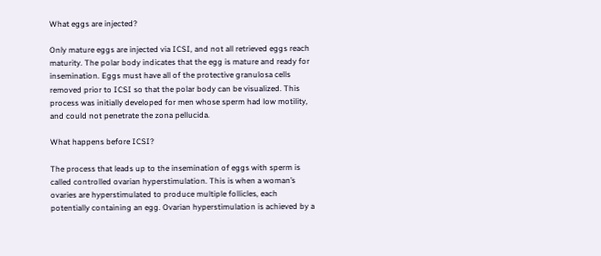What eggs are injected?

Only mature eggs are injected via ICSI, and not all retrieved eggs reach maturity. The polar body indicates that the egg is mature and ready for insemination. Eggs must have all of the protective granulosa cells removed prior to ICSI so that the polar body can be visualized. This process was initially developed for men whose sperm had low motility, and could not penetrate the zona pellucida.

What happens before ICSI?

The process that leads up to the insemination of eggs with sperm is called controlled ovarian hyperstimulation. This is when a woman’s ovaries are hyperstimulated to produce multiple follicles, each potentially containing an egg. Ovarian hyperstimulation is achieved by a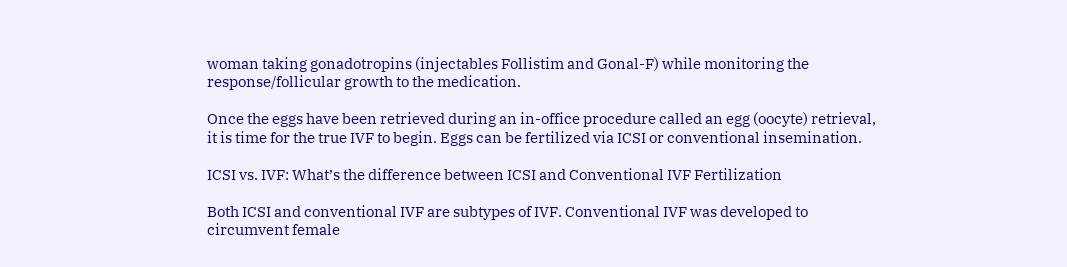woman taking gonadotropins (injectables Follistim and Gonal-F) while monitoring the response/follicular growth to the medication.

Once the eggs have been retrieved during an in-office procedure called an egg (oocyte) retrieval, it is time for the true IVF to begin. Eggs can be fertilized via ICSI or conventional insemination.

ICSI vs. IVF: What’s the difference between ICSI and Conventional IVF Fertilization

Both ICSI and conventional IVF are subtypes of IVF. Conventional IVF was developed to circumvent female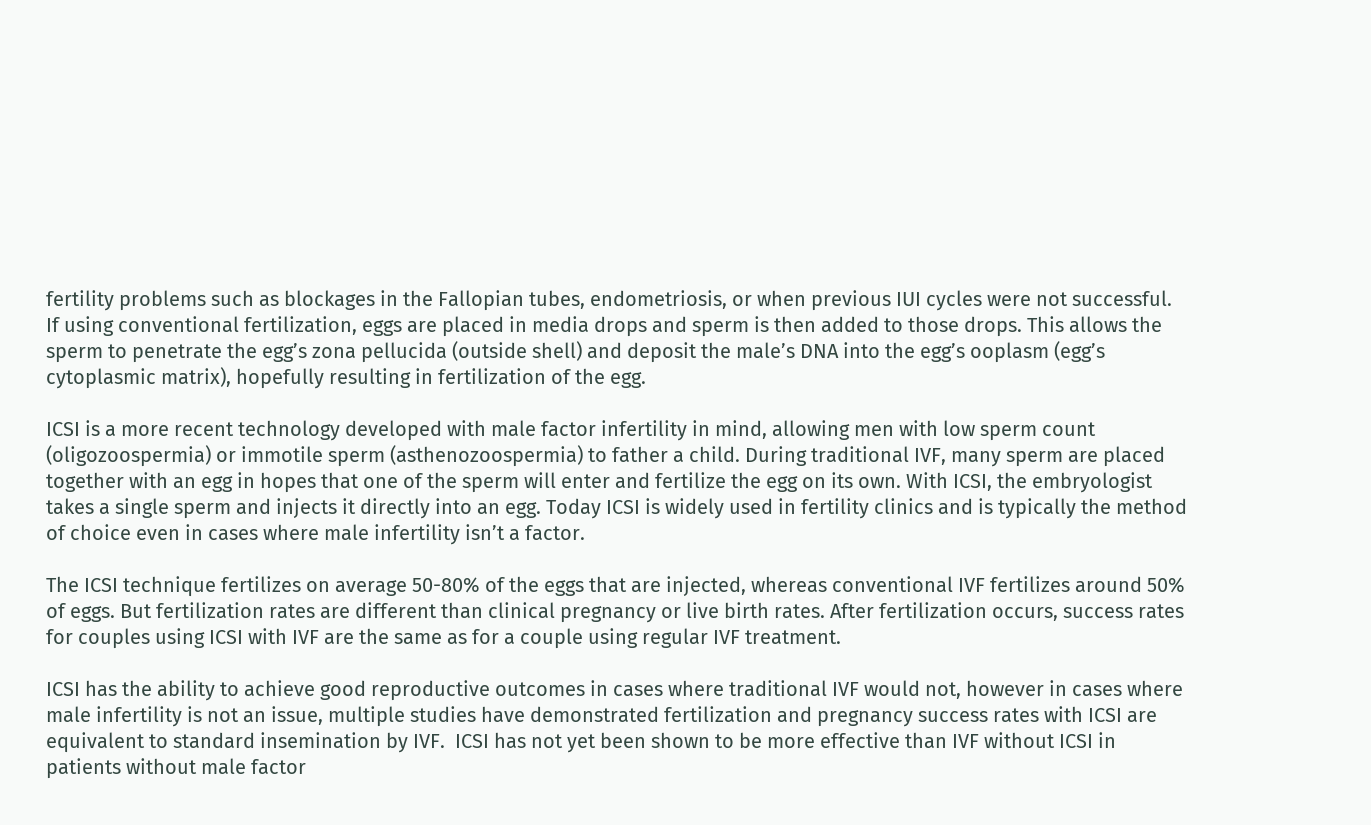fertility problems such as blockages in the Fallopian tubes, endometriosis, or when previous IUI cycles were not successful.  If using conventional fertilization, eggs are placed in media drops and sperm is then added to those drops. This allows the sperm to penetrate the egg’s zona pellucida (outside shell) and deposit the male’s DNA into the egg’s ooplasm (egg’s cytoplasmic matrix), hopefully resulting in fertilization of the egg.

ICSI is a more recent technology developed with male factor infertility in mind, allowing men with low sperm count (oligozoospermia) or immotile sperm (asthenozoospermia) to father a child. During traditional IVF, many sperm are placed together with an egg in hopes that one of the sperm will enter and fertilize the egg on its own. With ICSI, the embryologist takes a single sperm and injects it directly into an egg. Today ICSI is widely used in fertility clinics and is typically the method of choice even in cases where male infertility isn’t a factor.

The ICSI technique fertilizes on average 50-80% of the eggs that are injected, whereas conventional IVF fertilizes around 50% of eggs. But fertilization rates are different than clinical pregnancy or live birth rates. After fertilization occurs, success rates for couples using ICSI with IVF are the same as for a couple using regular IVF treatment.

ICSI has the ability to achieve good reproductive outcomes in cases where traditional IVF would not, however in cases where male infertility is not an issue, multiple studies have demonstrated fertilization and pregnancy success rates with ICSI are equivalent to standard insemination by IVF.  ICSI has not yet been shown to be more effective than IVF without ICSI in patients without male factor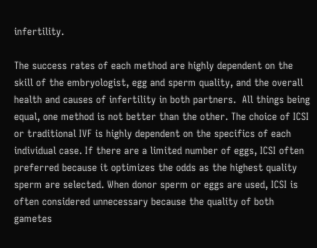infertility.

The success rates of each method are highly dependent on the skill of the embryologist, egg and sperm quality, and the overall health and causes of infertility in both partners.  All things being equal, one method is not better than the other. The choice of ICSI or traditional IVF is highly dependent on the specifics of each individual case. If there are a limited number of eggs, ICSI often preferred because it optimizes the odds as the highest quality sperm are selected. When donor sperm or eggs are used, ICSI is often considered unnecessary because the quality of both gametes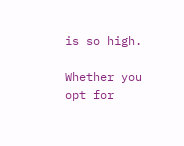is so high.

Whether you opt for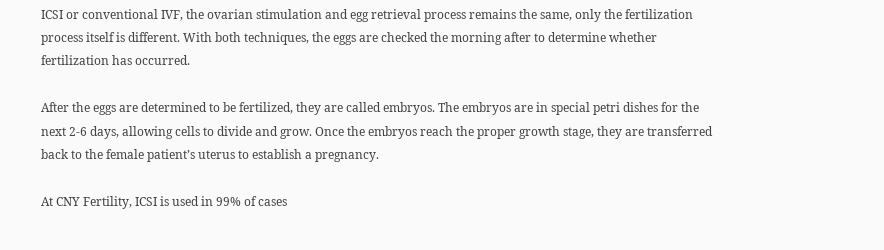ICSI or conventional IVF, the ovarian stimulation and egg retrieval process remains the same, only the fertilization process itself is different. With both techniques, the eggs are checked the morning after to determine whether fertilization has occurred.

After the eggs are determined to be fertilized, they are called embryos. The embryos are in special petri dishes for the next 2-6 days, allowing cells to divide and grow. Once the embryos reach the proper growth stage, they are transferred back to the female patient’s uterus to establish a pregnancy.

At CNY Fertility, ICSI is used in 99% of cases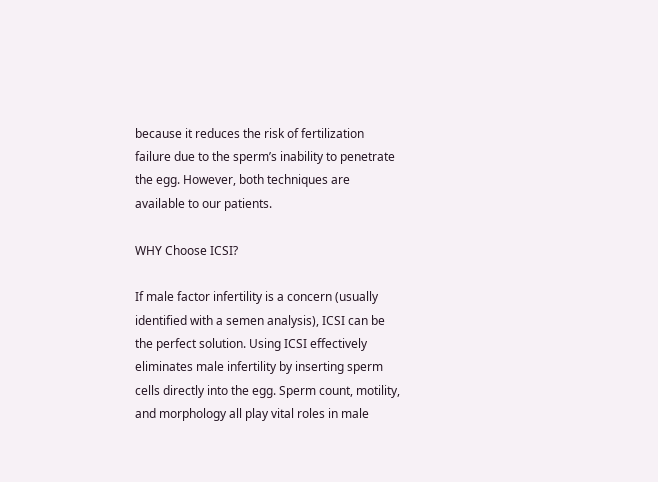because it reduces the risk of fertilization failure due to the sperm’s inability to penetrate the egg. However, both techniques are available to our patients.

WHY Choose ICSI?

If male factor infertility is a concern (usually identified with a semen analysis), ICSI can be the perfect solution. Using ICSI effectively eliminates male infertility by inserting sperm cells directly into the egg. Sperm count, motility, and morphology all play vital roles in male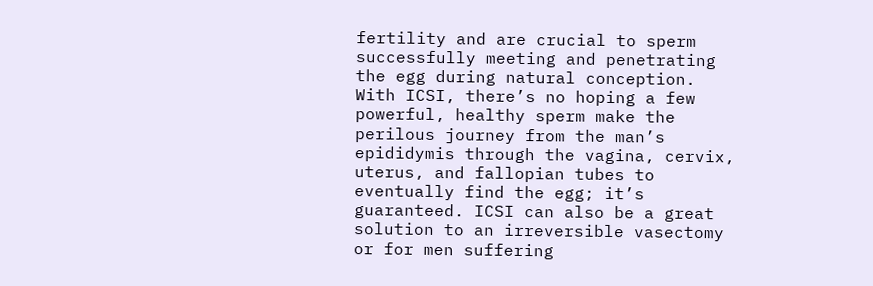fertility and are crucial to sperm successfully meeting and penetrating the egg during natural conception. With ICSI, there’s no hoping a few powerful, healthy sperm make the perilous journey from the man’s epididymis through the vagina, cervix, uterus, and fallopian tubes to eventually find the egg; it’s guaranteed. ICSI can also be a great solution to an irreversible vasectomy or for men suffering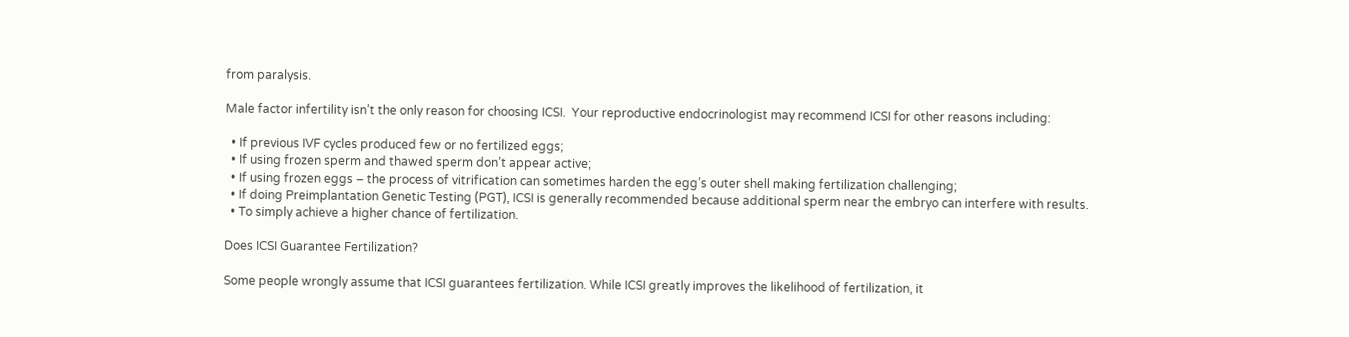from paralysis.

Male factor infertility isn’t the only reason for choosing ICSI.  Your reproductive endocrinologist may recommend ICSI for other reasons including:

  • If previous IVF cycles produced few or no fertilized eggs;
  • If using frozen sperm and thawed sperm don’t appear active;
  • If using frozen eggs – the process of vitrification can sometimes harden the egg’s outer shell making fertilization challenging;
  • If doing Preimplantation Genetic Testing (PGT), ICSI is generally recommended because additional sperm near the embryo can interfere with results.
  • To simply achieve a higher chance of fertilization.

Does ICSI Guarantee Fertilization?

Some people wrongly assume that ICSI guarantees fertilization. While ICSI greatly improves the likelihood of fertilization, it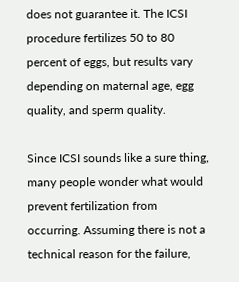does not guarantee it. The ICSI procedure fertilizes 50 to 80 percent of eggs, but results vary depending on maternal age, egg quality, and sperm quality.

Since ICSI sounds like a sure thing, many people wonder what would prevent fertilization from occurring. Assuming there is not a technical reason for the failure,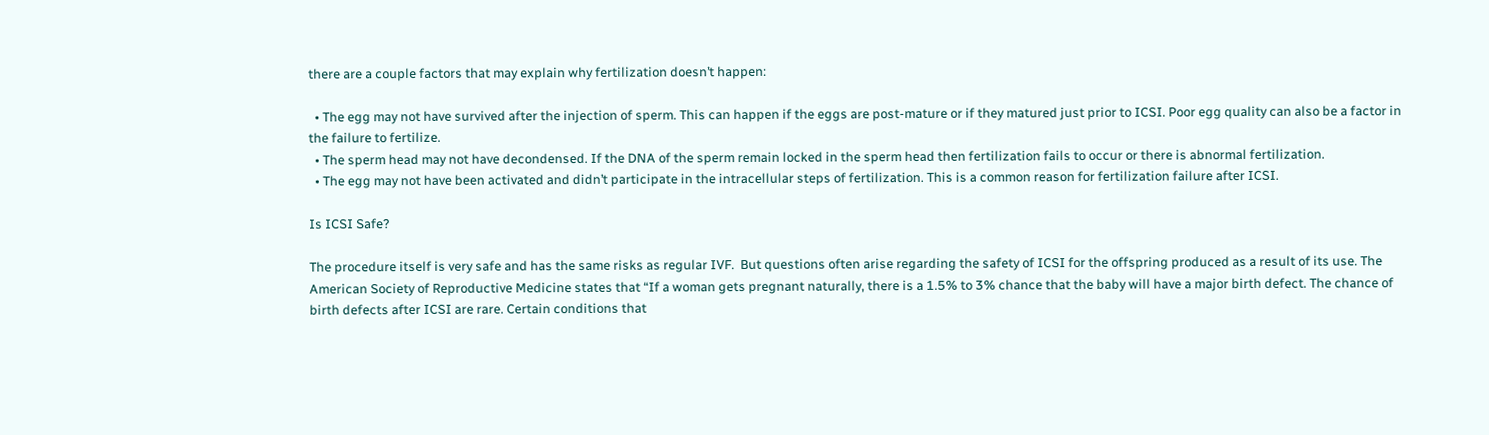there are a couple factors that may explain why fertilization doesn’t happen:

  • The egg may not have survived after the injection of sperm. This can happen if the eggs are post-mature or if they matured just prior to ICSI. Poor egg quality can also be a factor in the failure to fertilize.
  • The sperm head may not have decondensed. If the DNA of the sperm remain locked in the sperm head then fertilization fails to occur or there is abnormal fertilization.
  • The egg may not have been activated and didn’t participate in the intracellular steps of fertilization. This is a common reason for fertilization failure after ICSI.

Is ICSI Safe?

The procedure itself is very safe and has the same risks as regular IVF.  But questions often arise regarding the safety of ICSI for the offspring produced as a result of its use. The American Society of Reproductive Medicine states that “If a woman gets pregnant naturally, there is a 1.5% to 3% chance that the baby will have a major birth defect. The chance of birth defects after ICSI are rare. Certain conditions that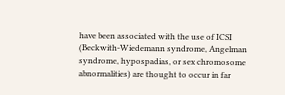have been associated with the use of ICSI (Beckwith-Wiedemann syndrome, Angelman syndrome, hypospadias, or sex chromosome abnormalities) are thought to occur in far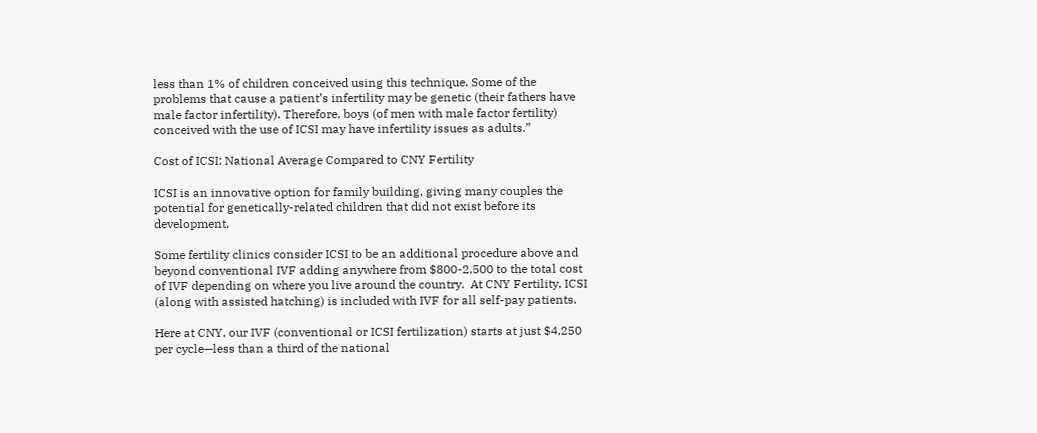less than 1% of children conceived using this technique. Some of the problems that cause a patient’s infertility may be genetic (their fathers have male factor infertility). Therefore, boys (of men with male factor fertility) conceived with the use of ICSI may have infertility issues as adults.”

Cost of ICSI: National Average Compared to CNY Fertility

ICSI is an innovative option for family building, giving many couples the potential for genetically-related children that did not exist before its development.

Some fertility clinics consider ICSI to be an additional procedure above and beyond conventional IVF adding anywhere from $800-2,500 to the total cost of IVF depending on where you live around the country.  At CNY Fertility, ICSI (along with assisted hatching) is included with IVF for all self-pay patients.

Here at CNY, our IVF (conventional or ICSI fertilization) starts at just $4,250 per cycle—less than a third of the national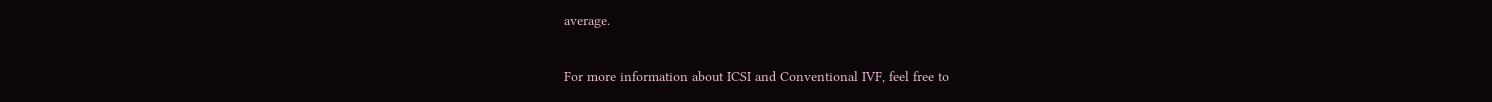average.

For more information about ICSI and Conventional IVF, feel free to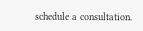schedule a consultation.